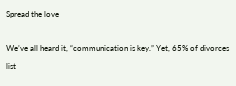Spread the love

We’ve all heard it, “communication is key.” Yet, 65% of divorces list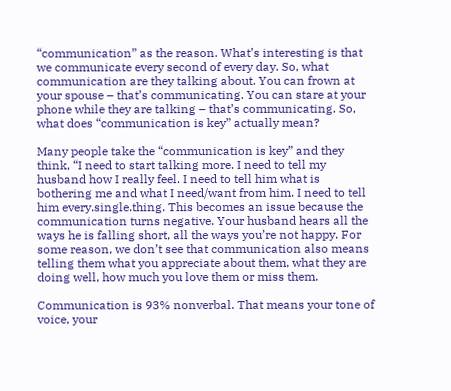“communication” as the reason. What’s interesting is that we communicate every second of every day. So, what communication are they talking about. You can frown at your spouse – that’s communicating. You can stare at your phone while they are talking – that’s communicating. So, what does “communication is key” actually mean?

Many people take the “communication is key” and they think, “I need to start talking more. I need to tell my husband how I really feel. I need to tell him what is bothering me and what I need/want from him. I need to tell him every.single.thing. This becomes an issue because the communication turns negative. Your husband hears all the ways he is falling short, all the ways you’re not happy. For some reason, we don’t see that communication also means telling them what you appreciate about them, what they are doing well, how much you love them or miss them.

Communication is 93% nonverbal. That means your tone of voice, your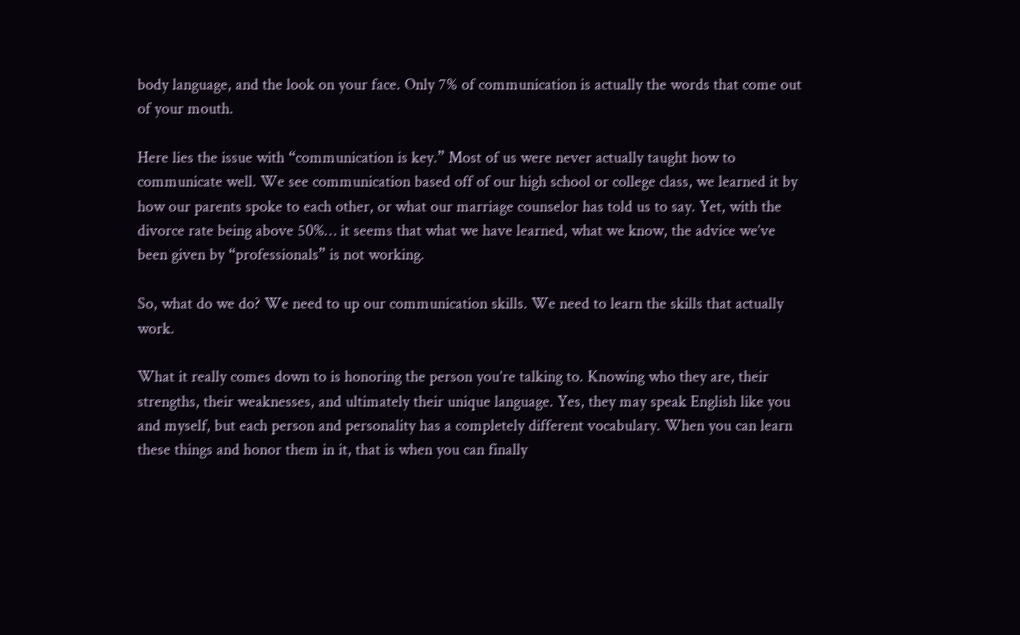body language, and the look on your face. Only 7% of communication is actually the words that come out of your mouth.

Here lies the issue with “communication is key.” Most of us were never actually taught how to communicate well. We see communication based off of our high school or college class, we learned it by how our parents spoke to each other, or what our marriage counselor has told us to say. Yet, with the divorce rate being above 50%… it seems that what we have learned, what we know, the advice we’ve been given by “professionals” is not working.

So, what do we do? We need to up our communication skills. We need to learn the skills that actually work.

What it really comes down to is honoring the person you’re talking to. Knowing who they are, their strengths, their weaknesses, and ultimately their unique language. Yes, they may speak English like you and myself, but each person and personality has a completely different vocabulary. When you can learn these things and honor them in it, that is when you can finally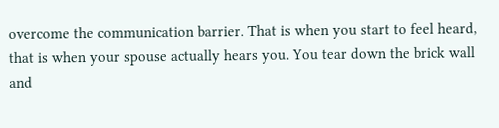overcome the communication barrier. That is when you start to feel heard, that is when your spouse actually hears you. You tear down the brick wall and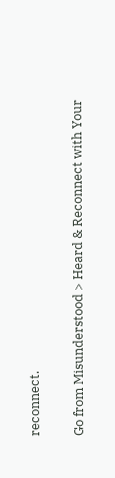reconnect.

Go from Misunderstood > Heard & Reconnect with Your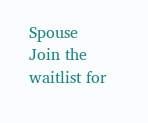Spouse
Join the waitlist for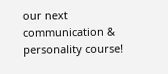our next communication & personality course!